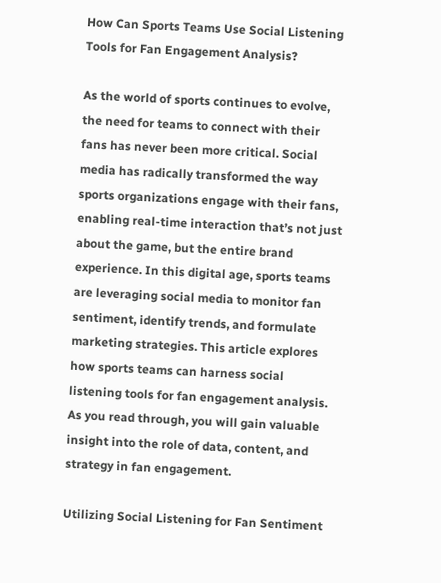How Can Sports Teams Use Social Listening Tools for Fan Engagement Analysis?

As the world of sports continues to evolve, the need for teams to connect with their fans has never been more critical. Social media has radically transformed the way sports organizations engage with their fans, enabling real-time interaction that’s not just about the game, but the entire brand experience. In this digital age, sports teams are leveraging social media to monitor fan sentiment, identify trends, and formulate marketing strategies. This article explores how sports teams can harness social listening tools for fan engagement analysis. As you read through, you will gain valuable insight into the role of data, content, and strategy in fan engagement.

Utilizing Social Listening for Fan Sentiment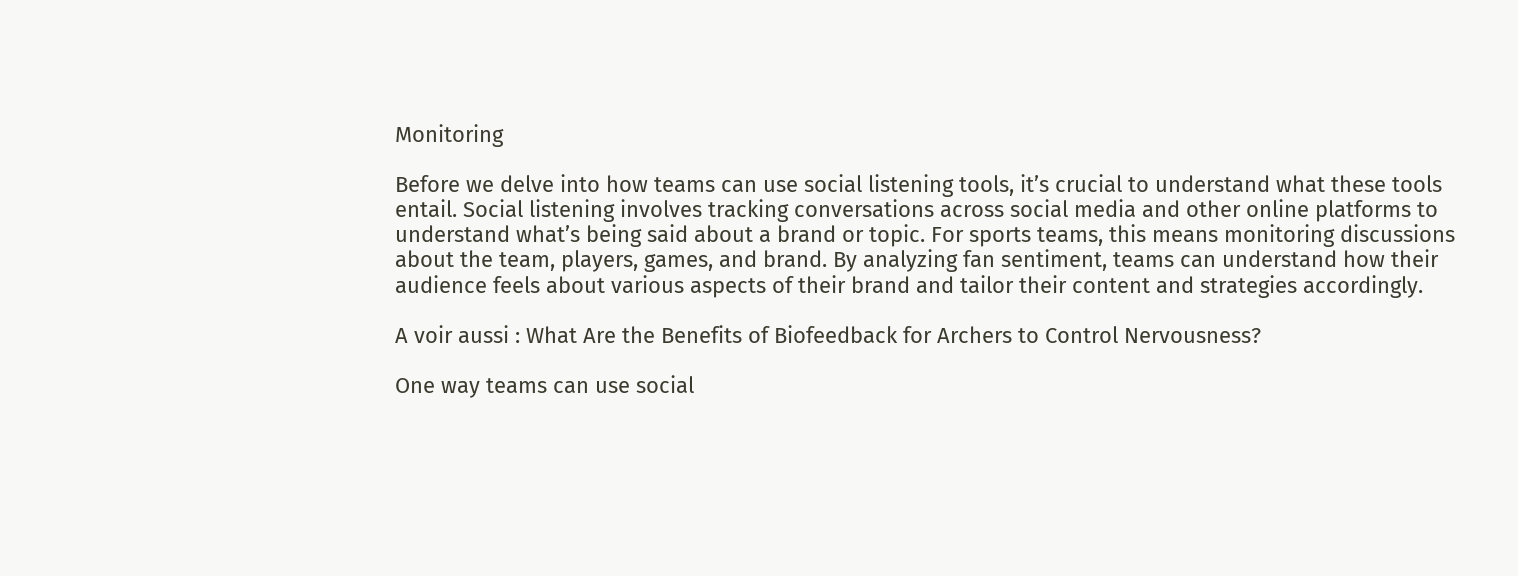Monitoring

Before we delve into how teams can use social listening tools, it’s crucial to understand what these tools entail. Social listening involves tracking conversations across social media and other online platforms to understand what’s being said about a brand or topic. For sports teams, this means monitoring discussions about the team, players, games, and brand. By analyzing fan sentiment, teams can understand how their audience feels about various aspects of their brand and tailor their content and strategies accordingly.

A voir aussi : What Are the Benefits of Biofeedback for Archers to Control Nervousness?

One way teams can use social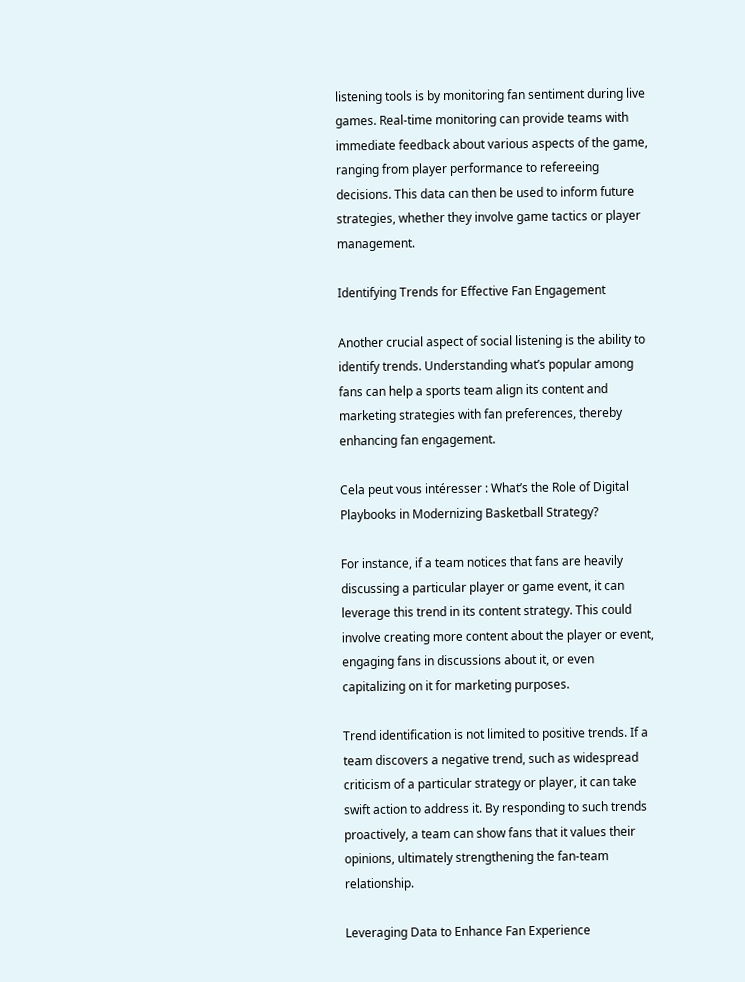listening tools is by monitoring fan sentiment during live games. Real-time monitoring can provide teams with immediate feedback about various aspects of the game, ranging from player performance to refereeing decisions. This data can then be used to inform future strategies, whether they involve game tactics or player management.

Identifying Trends for Effective Fan Engagement

Another crucial aspect of social listening is the ability to identify trends. Understanding what’s popular among fans can help a sports team align its content and marketing strategies with fan preferences, thereby enhancing fan engagement.

Cela peut vous intéresser : What’s the Role of Digital Playbooks in Modernizing Basketball Strategy?

For instance, if a team notices that fans are heavily discussing a particular player or game event, it can leverage this trend in its content strategy. This could involve creating more content about the player or event, engaging fans in discussions about it, or even capitalizing on it for marketing purposes.

Trend identification is not limited to positive trends. If a team discovers a negative trend, such as widespread criticism of a particular strategy or player, it can take swift action to address it. By responding to such trends proactively, a team can show fans that it values their opinions, ultimately strengthening the fan-team relationship.

Leveraging Data to Enhance Fan Experience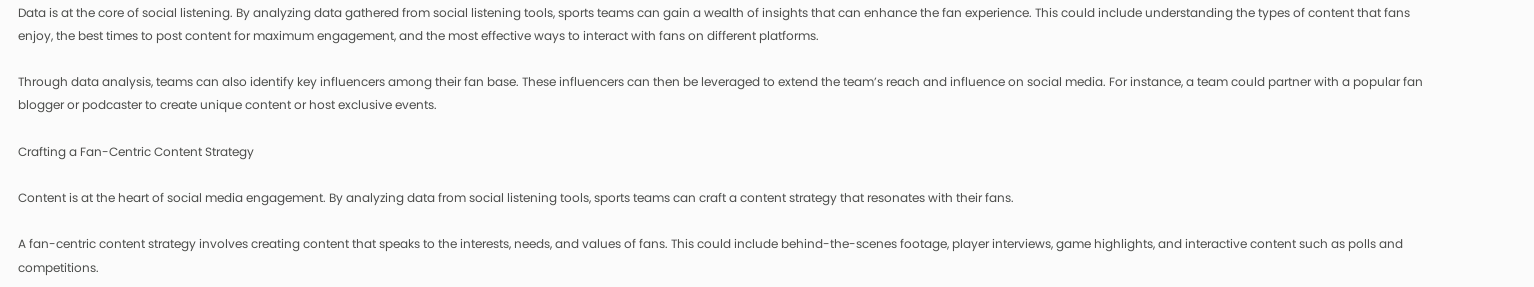Data is at the core of social listening. By analyzing data gathered from social listening tools, sports teams can gain a wealth of insights that can enhance the fan experience. This could include understanding the types of content that fans enjoy, the best times to post content for maximum engagement, and the most effective ways to interact with fans on different platforms.

Through data analysis, teams can also identify key influencers among their fan base. These influencers can then be leveraged to extend the team’s reach and influence on social media. For instance, a team could partner with a popular fan blogger or podcaster to create unique content or host exclusive events.

Crafting a Fan-Centric Content Strategy

Content is at the heart of social media engagement. By analyzing data from social listening tools, sports teams can craft a content strategy that resonates with their fans.

A fan-centric content strategy involves creating content that speaks to the interests, needs, and values of fans. This could include behind-the-scenes footage, player interviews, game highlights, and interactive content such as polls and competitions.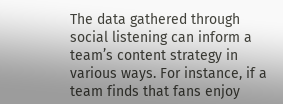The data gathered through social listening can inform a team’s content strategy in various ways. For instance, if a team finds that fans enjoy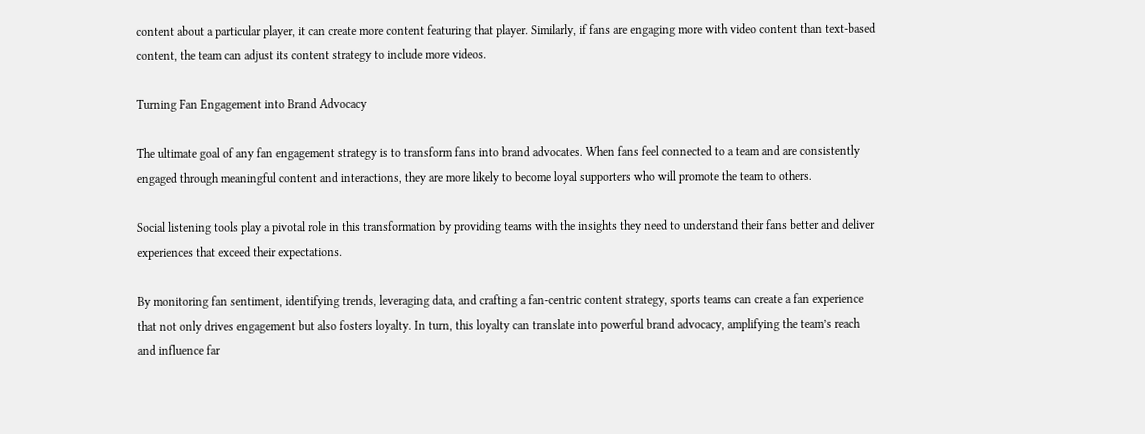content about a particular player, it can create more content featuring that player. Similarly, if fans are engaging more with video content than text-based content, the team can adjust its content strategy to include more videos.

Turning Fan Engagement into Brand Advocacy

The ultimate goal of any fan engagement strategy is to transform fans into brand advocates. When fans feel connected to a team and are consistently engaged through meaningful content and interactions, they are more likely to become loyal supporters who will promote the team to others.

Social listening tools play a pivotal role in this transformation by providing teams with the insights they need to understand their fans better and deliver experiences that exceed their expectations.

By monitoring fan sentiment, identifying trends, leveraging data, and crafting a fan-centric content strategy, sports teams can create a fan experience that not only drives engagement but also fosters loyalty. In turn, this loyalty can translate into powerful brand advocacy, amplifying the team’s reach and influence far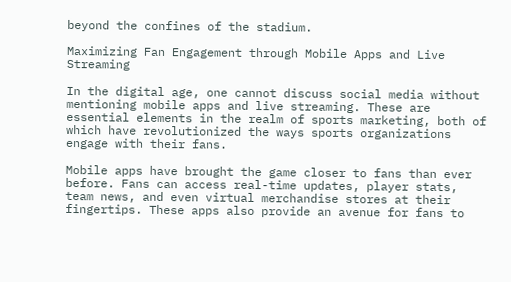beyond the confines of the stadium.

Maximizing Fan Engagement through Mobile Apps and Live Streaming

In the digital age, one cannot discuss social media without mentioning mobile apps and live streaming. These are essential elements in the realm of sports marketing, both of which have revolutionized the ways sports organizations engage with their fans.

Mobile apps have brought the game closer to fans than ever before. Fans can access real-time updates, player stats, team news, and even virtual merchandise stores at their fingertips. These apps also provide an avenue for fans to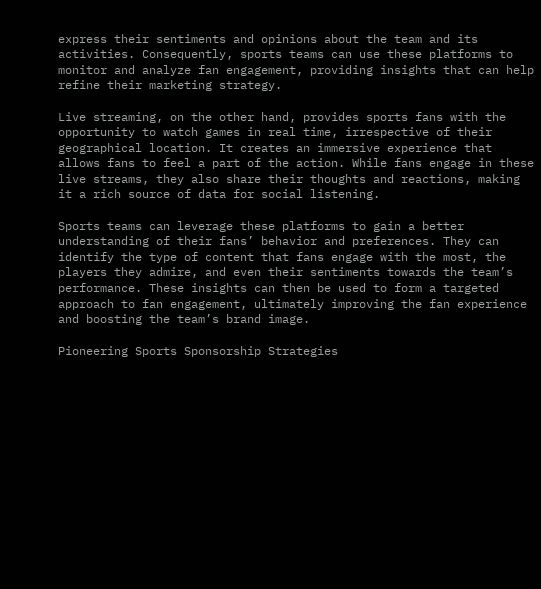express their sentiments and opinions about the team and its activities. Consequently, sports teams can use these platforms to monitor and analyze fan engagement, providing insights that can help refine their marketing strategy.

Live streaming, on the other hand, provides sports fans with the opportunity to watch games in real time, irrespective of their geographical location. It creates an immersive experience that allows fans to feel a part of the action. While fans engage in these live streams, they also share their thoughts and reactions, making it a rich source of data for social listening.

Sports teams can leverage these platforms to gain a better understanding of their fans’ behavior and preferences. They can identify the type of content that fans engage with the most, the players they admire, and even their sentiments towards the team’s performance. These insights can then be used to form a targeted approach to fan engagement, ultimately improving the fan experience and boosting the team’s brand image.

Pioneering Sports Sponsorship Strategies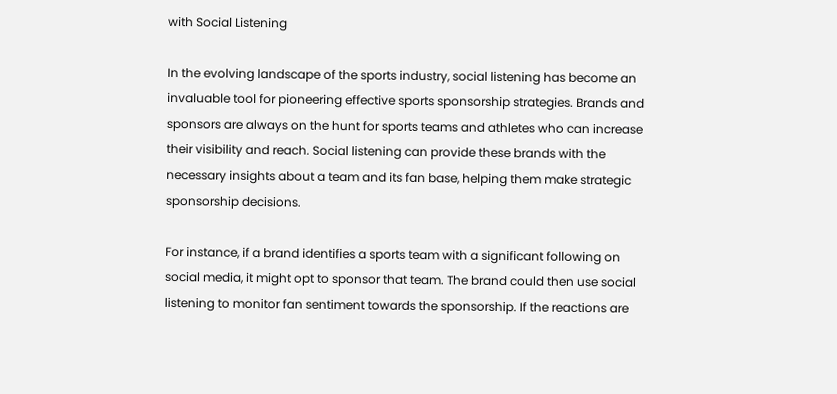with Social Listening

In the evolving landscape of the sports industry, social listening has become an invaluable tool for pioneering effective sports sponsorship strategies. Brands and sponsors are always on the hunt for sports teams and athletes who can increase their visibility and reach. Social listening can provide these brands with the necessary insights about a team and its fan base, helping them make strategic sponsorship decisions.

For instance, if a brand identifies a sports team with a significant following on social media, it might opt to sponsor that team. The brand could then use social listening to monitor fan sentiment towards the sponsorship. If the reactions are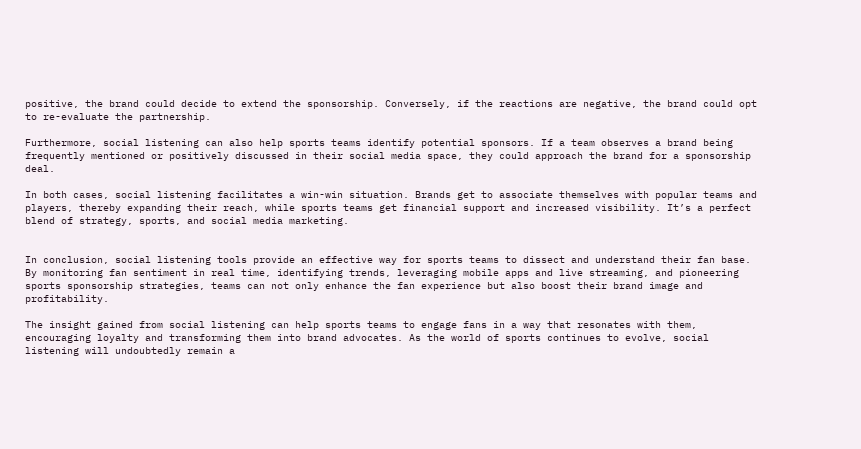positive, the brand could decide to extend the sponsorship. Conversely, if the reactions are negative, the brand could opt to re-evaluate the partnership.

Furthermore, social listening can also help sports teams identify potential sponsors. If a team observes a brand being frequently mentioned or positively discussed in their social media space, they could approach the brand for a sponsorship deal.

In both cases, social listening facilitates a win-win situation. Brands get to associate themselves with popular teams and players, thereby expanding their reach, while sports teams get financial support and increased visibility. It’s a perfect blend of strategy, sports, and social media marketing.


In conclusion, social listening tools provide an effective way for sports teams to dissect and understand their fan base. By monitoring fan sentiment in real time, identifying trends, leveraging mobile apps and live streaming, and pioneering sports sponsorship strategies, teams can not only enhance the fan experience but also boost their brand image and profitability.

The insight gained from social listening can help sports teams to engage fans in a way that resonates with them, encouraging loyalty and transforming them into brand advocates. As the world of sports continues to evolve, social listening will undoubtedly remain a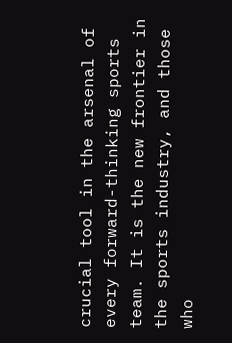crucial tool in the arsenal of every forward-thinking sports team. It is the new frontier in the sports industry, and those who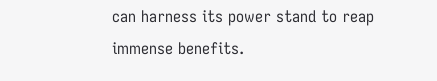can harness its power stand to reap immense benefits.